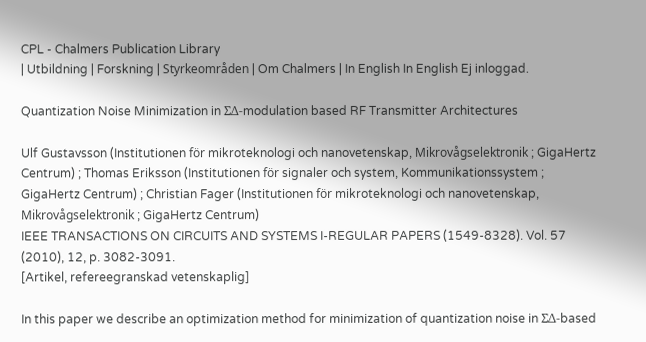CPL - Chalmers Publication Library
| Utbildning | Forskning | Styrkeområden | Om Chalmers | In English In English Ej inloggad.

Quantization Noise Minimization in ΣΔ-modulation based RF Transmitter Architectures

Ulf Gustavsson (Institutionen för mikroteknologi och nanovetenskap, Mikrovågselektronik ; GigaHertz Centrum) ; Thomas Eriksson (Institutionen för signaler och system, Kommunikationssystem ; GigaHertz Centrum) ; Christian Fager (Institutionen för mikroteknologi och nanovetenskap, Mikrovågselektronik ; GigaHertz Centrum)
IEEE TRANSACTIONS ON CIRCUITS AND SYSTEMS I-REGULAR PAPERS (1549-8328). Vol. 57 (2010), 12, p. 3082-3091.
[Artikel, refereegranskad vetenskaplig]

In this paper we describe an optimization method for minimization of quantization noise in ΣΔ-based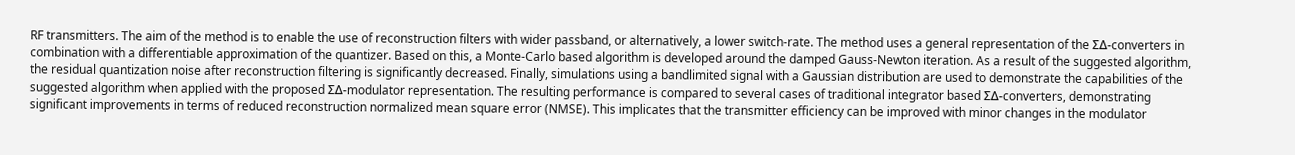RF transmitters. The aim of the method is to enable the use of reconstruction filters with wider passband, or alternatively, a lower switch-rate. The method uses a general representation of the ΣΔ-converters in combination with a differentiable approximation of the quantizer. Based on this, a Monte-Carlo based algorithm is developed around the damped Gauss-Newton iteration. As a result of the suggested algorithm, the residual quantization noise after reconstruction filtering is significantly decreased. Finally, simulations using a bandlimited signal with a Gaussian distribution are used to demonstrate the capabilities of the suggested algorithm when applied with the proposed ΣΔ-modulator representation. The resulting performance is compared to several cases of traditional integrator based ΣΔ-converters, demonstrating significant improvements in terms of reduced reconstruction normalized mean square error (NMSE). This implicates that the transmitter efficiency can be improved with minor changes in the modulator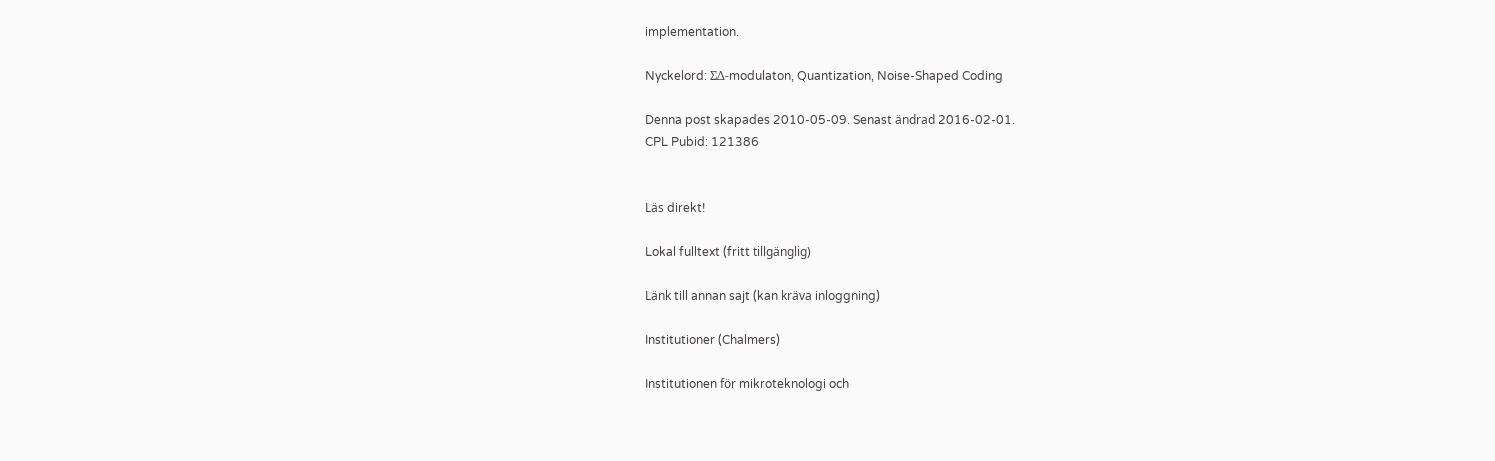implementation.

Nyckelord: ΣΔ-modulaton, Quantization, Noise-Shaped Coding

Denna post skapades 2010-05-09. Senast ändrad 2016-02-01.
CPL Pubid: 121386


Läs direkt!

Lokal fulltext (fritt tillgänglig)

Länk till annan sajt (kan kräva inloggning)

Institutioner (Chalmers)

Institutionen för mikroteknologi och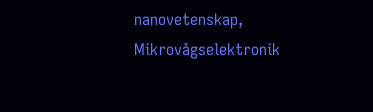nanovetenskap, Mikrovågselektronik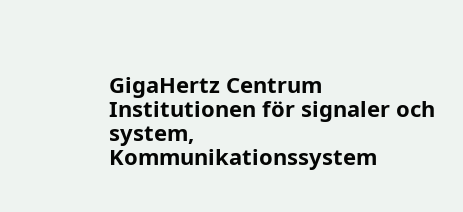GigaHertz Centrum
Institutionen för signaler och system, Kommunikationssystem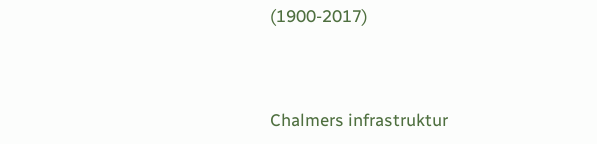(1900-2017)



Chalmers infrastruktur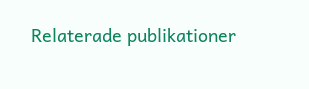Relaterade publikationer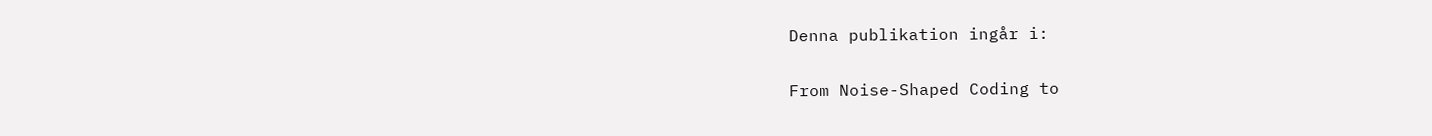Denna publikation ingår i:

From Noise-Shaped Coding to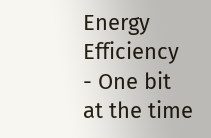Energy Efficiency - One bit at the time